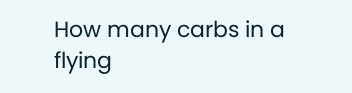How many carbs in a flying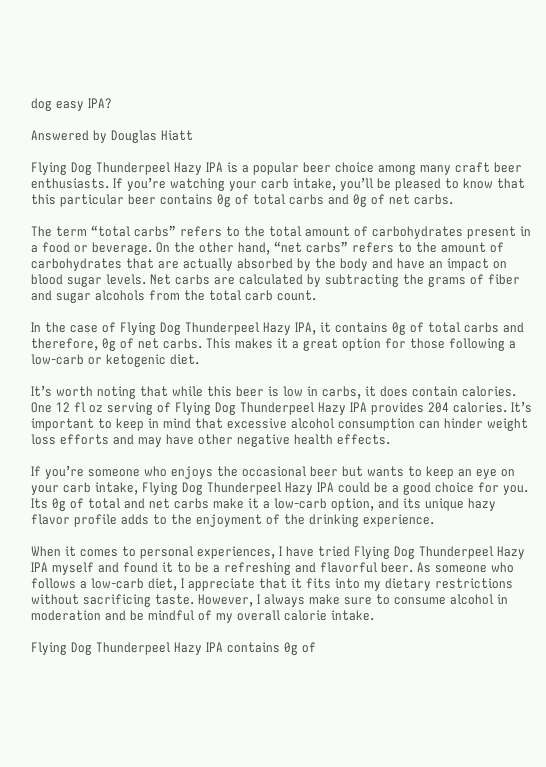dog easy IPA?

Answered by Douglas Hiatt

Flying Dog Thunderpeel Hazy IPA is a popular beer choice among many craft beer enthusiasts. If you’re watching your carb intake, you’ll be pleased to know that this particular beer contains 0g of total carbs and 0g of net carbs.

The term “total carbs” refers to the total amount of carbohydrates present in a food or beverage. On the other hand, “net carbs” refers to the amount of carbohydrates that are actually absorbed by the body and have an impact on blood sugar levels. Net carbs are calculated by subtracting the grams of fiber and sugar alcohols from the total carb count.

In the case of Flying Dog Thunderpeel Hazy IPA, it contains 0g of total carbs and therefore, 0g of net carbs. This makes it a great option for those following a low-carb or ketogenic diet.

It’s worth noting that while this beer is low in carbs, it does contain calories. One 12 fl oz serving of Flying Dog Thunderpeel Hazy IPA provides 204 calories. It’s important to keep in mind that excessive alcohol consumption can hinder weight loss efforts and may have other negative health effects.

If you’re someone who enjoys the occasional beer but wants to keep an eye on your carb intake, Flying Dog Thunderpeel Hazy IPA could be a good choice for you. Its 0g of total and net carbs make it a low-carb option, and its unique hazy flavor profile adds to the enjoyment of the drinking experience.

When it comes to personal experiences, I have tried Flying Dog Thunderpeel Hazy IPA myself and found it to be a refreshing and flavorful beer. As someone who follows a low-carb diet, I appreciate that it fits into my dietary restrictions without sacrificing taste. However, I always make sure to consume alcohol in moderation and be mindful of my overall calorie intake.

Flying Dog Thunderpeel Hazy IPA contains 0g of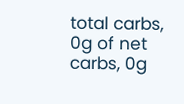total carbs, 0g of net carbs, 0g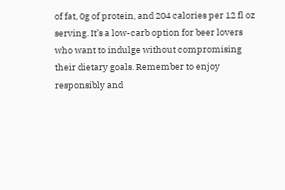of fat, 0g of protein, and 204 calories per 12 fl oz serving. It’s a low-carb option for beer lovers who want to indulge without compromising their dietary goals. Remember to enjoy responsibly and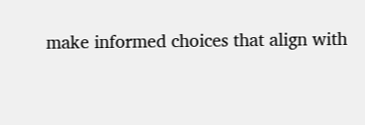make informed choices that align with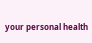your personal health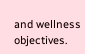and wellness objectives.